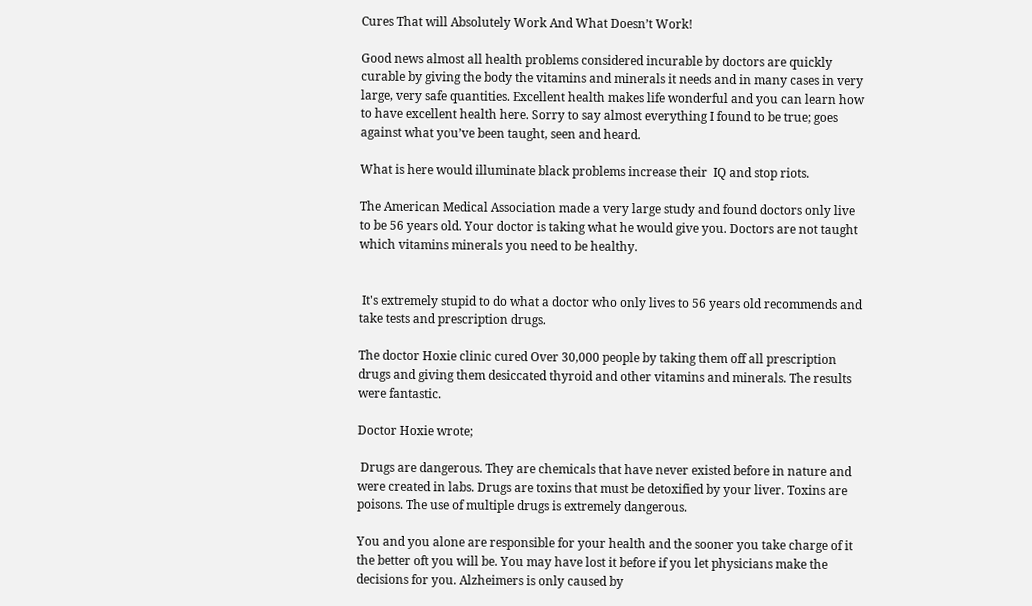Cures That will Absolutely Work And What Doesn’t Work!

Good news almost all health problems considered incurable by doctors are quickly curable by giving the body the vitamins and minerals it needs and in many cases in very large, very safe quantities. Excellent health makes life wonderful and you can learn how to have excellent health here. Sorry to say almost everything I found to be true; goes against what you’ve been taught, seen and heard.

What is here would illuminate black problems increase their  IQ and stop riots.

The American Medical Association made a very large study and found doctors only live to be 56 years old. Your doctor is taking what he would give you. Doctors are not taught which vitamins minerals you need to be healthy.


 It's extremely stupid to do what a doctor who only lives to 56 years old recommends and take tests and prescription drugs.

The doctor Hoxie clinic cured Over 30,000 people by taking them off all prescription drugs and giving them desiccated thyroid and other vitamins and minerals. The results were fantastic.

Doctor Hoxie wrote;

 Drugs are dangerous. They are chemicals that have never existed before in nature and were created in labs. Drugs are toxins that must be detoxified by your liver. Toxins are poisons. The use of multiple drugs is extremely dangerous.

You and you alone are responsible for your health and the sooner you take charge of it the better oft you will be. You may have lost it before if you let physicians make the decisions for you. Alzheimers is only caused by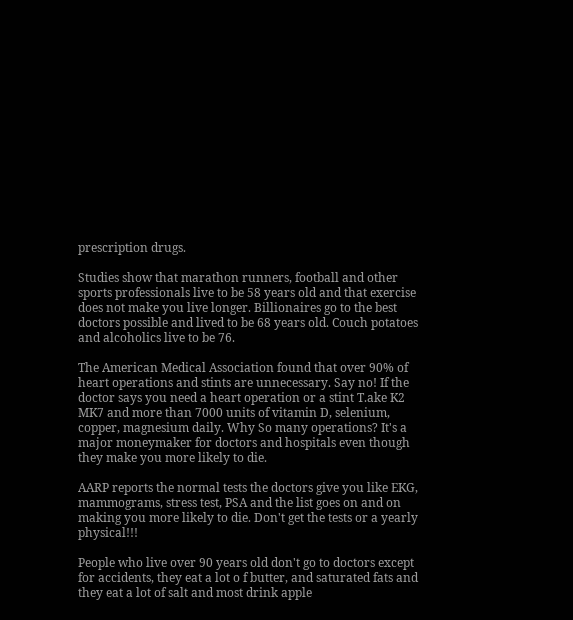prescription drugs.

Studies show that marathon runners, football and other sports professionals live to be 58 years old and that exercise does not make you live longer. Billionaires go to the best doctors possible and lived to be 68 years old. Couch potatoes and alcoholics live to be 76.

The American Medical Association found that over 90% of heart operations and stints are unnecessary. Say no! If the doctor says you need a heart operation or a stint T.ake K2 MK7 and more than 7000 units of vitamin D, selenium, copper, magnesium daily. Why So many operations? It's a major moneymaker for doctors and hospitals even though they make you more likely to die.

AARP reports the normal tests the doctors give you like EKG, mammograms, stress test, PSA and the list goes on and on making you more likely to die. Don't get the tests or a yearly physical!!!

People who live over 90 years old don't go to doctors except for accidents, they eat a lot o f butter, and saturated fats and they eat a lot of salt and most drink apple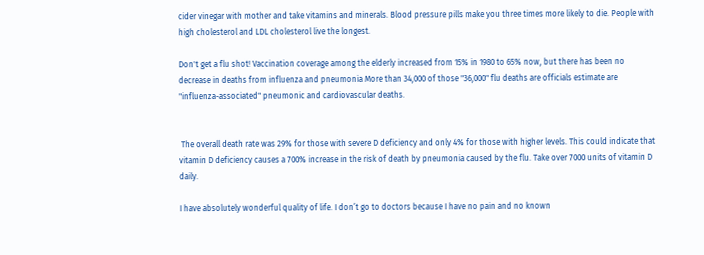cider vinegar with mother and take vitamins and minerals. Blood pressure pills make you three times more likely to die. People with high cholesterol and LDL cholesterol live the longest.

Don't get a flu shot! Vaccination coverage among the elderly increased from 15% in 1980 to 65% now, but there has been no decrease in deaths from influenza and pneumonia More than 34,000 of those "36,000" flu deaths are officials estimate are "influenza-associated" pneumonic and cardiovascular deaths.


 The overall death rate was 29% for those with severe D deficiency and only 4% for those with higher levels. This could indicate that vitamin D deficiency causes a 700% increase in the risk of death by pneumonia caused by the flu. Take over 7000 units of vitamin D daily.

I have absolutely wonderful quality of life. I don’t go to doctors because I have no pain and no known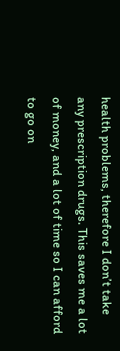health problems, therefore I don’t take any prescription drugs. This saves me a lot of money, and a lot of time so I can afford to go on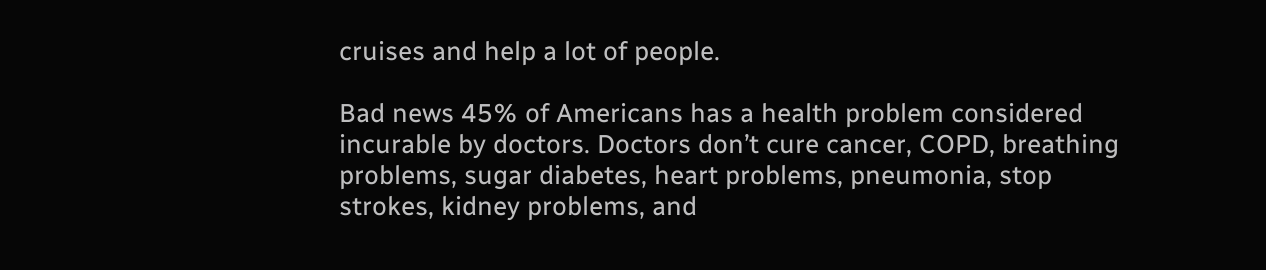cruises and help a lot of people.

Bad news 45% of Americans has a health problem considered incurable by doctors. Doctors don’t cure cancer, COPD, breathing problems, sugar diabetes, heart problems, pneumonia, stop strokes, kidney problems, and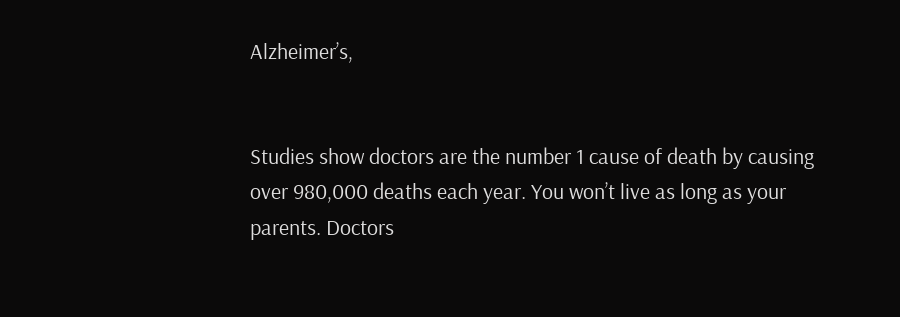Alzheimer’s,


Studies show doctors are the number 1 cause of death by causing over 980,000 deaths each year. You won’t live as long as your parents. Doctors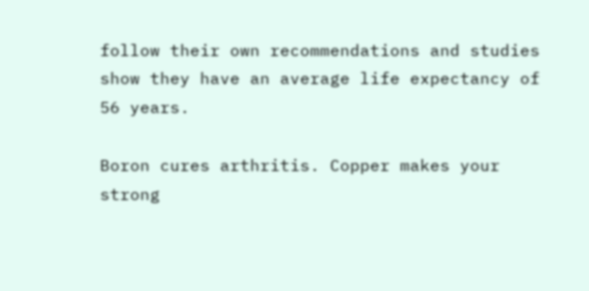follow their own recommendations and studies show they have an average life expectancy of 56 years.

Boron cures arthritis. Copper makes your strong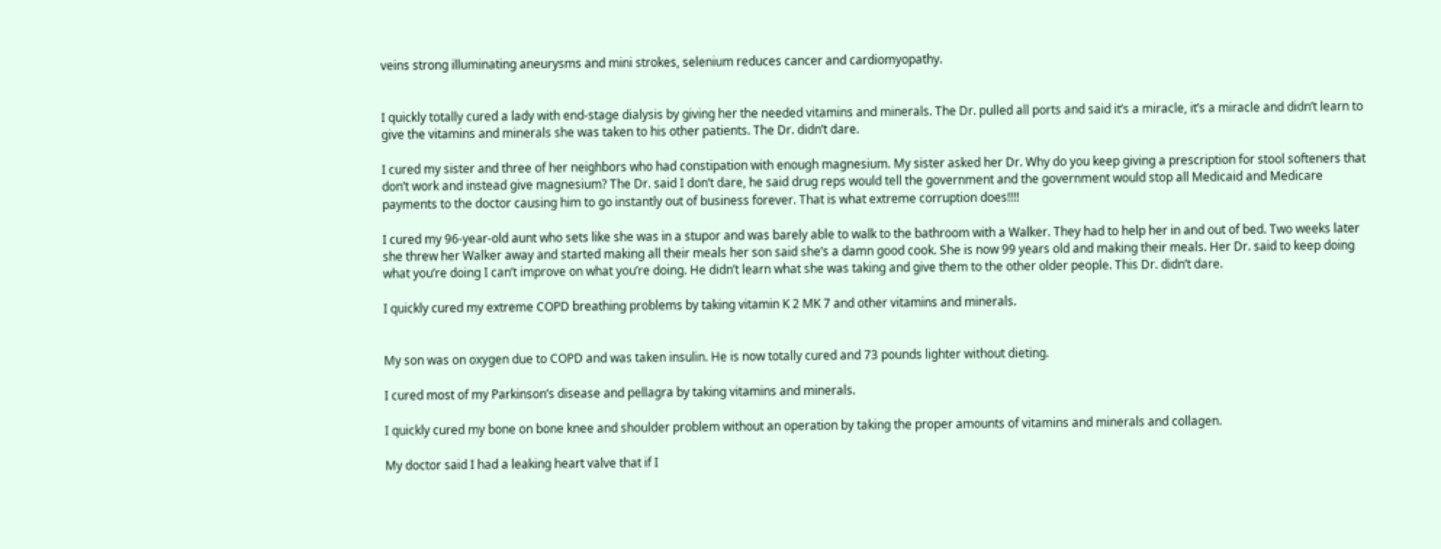veins strong illuminating aneurysms and mini strokes, selenium reduces cancer and cardiomyopathy.


I quickly totally cured a lady with end-stage dialysis by giving her the needed vitamins and minerals. The Dr. pulled all ports and said it’s a miracle, it’s a miracle and didn’t learn to give the vitamins and minerals she was taken to his other patients. The Dr. didn’t dare.

I cured my sister and three of her neighbors who had constipation with enough magnesium. My sister asked her Dr. Why do you keep giving a prescription for stool softeners that don’t work and instead give magnesium? The Dr. said I don’t dare, he said drug reps would tell the government and the government would stop all Medicaid and Medicare payments to the doctor causing him to go instantly out of business forever. That is what extreme corruption does!!!!

I cured my 96-year-old aunt who sets like she was in a stupor and was barely able to walk to the bathroom with a Walker. They had to help her in and out of bed. Two weeks later she threw her Walker away and started making all their meals her son said she’s a damn good cook. She is now 99 years old and making their meals. Her Dr. said to keep doing what you’re doing I can’t improve on what you’re doing. He didn’t learn what she was taking and give them to the other older people. This Dr. didn’t dare.

I quickly cured my extreme COPD breathing problems by taking vitamin K 2 MK 7 and other vitamins and minerals.


My son was on oxygen due to COPD and was taken insulin. He is now totally cured and 73 pounds lighter without dieting.

I cured most of my Parkinson’s disease and pellagra by taking vitamins and minerals.

I quickly cured my bone on bone knee and shoulder problem without an operation by taking the proper amounts of vitamins and minerals and collagen.

My doctor said I had a leaking heart valve that if I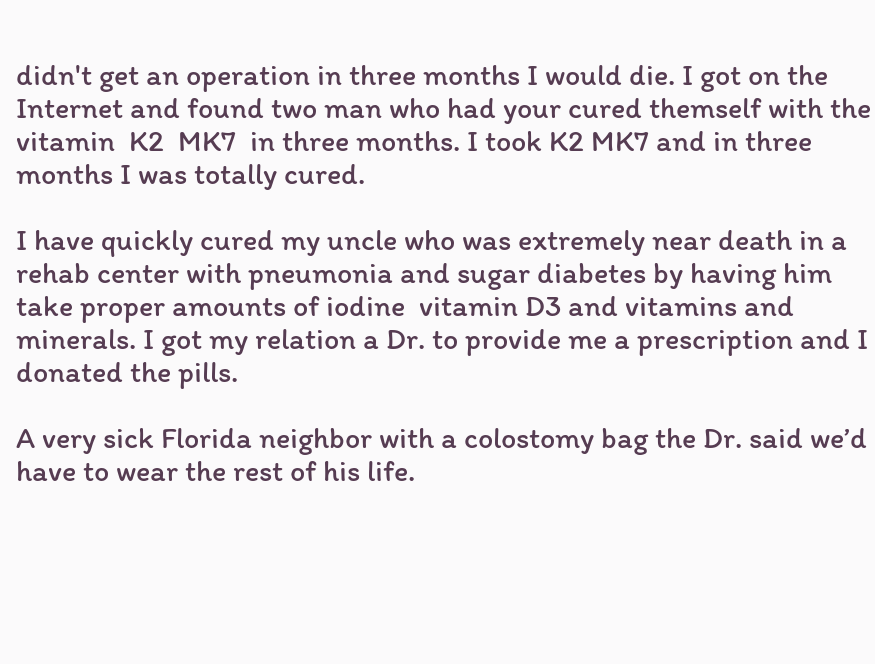didn't get an operation in three months I would die. I got on the Internet and found two man who had your cured themself with the vitamin  K2  MK7  in three months. I took K2 MK7 and in three months I was totally cured.

I have quickly cured my uncle who was extremely near death in a rehab center with pneumonia and sugar diabetes by having him take proper amounts of iodine  vitamin D3 and vitamins and minerals. I got my relation a Dr. to provide me a prescription and I donated the pills.

A very sick Florida neighbor with a colostomy bag the Dr. said we’d have to wear the rest of his life.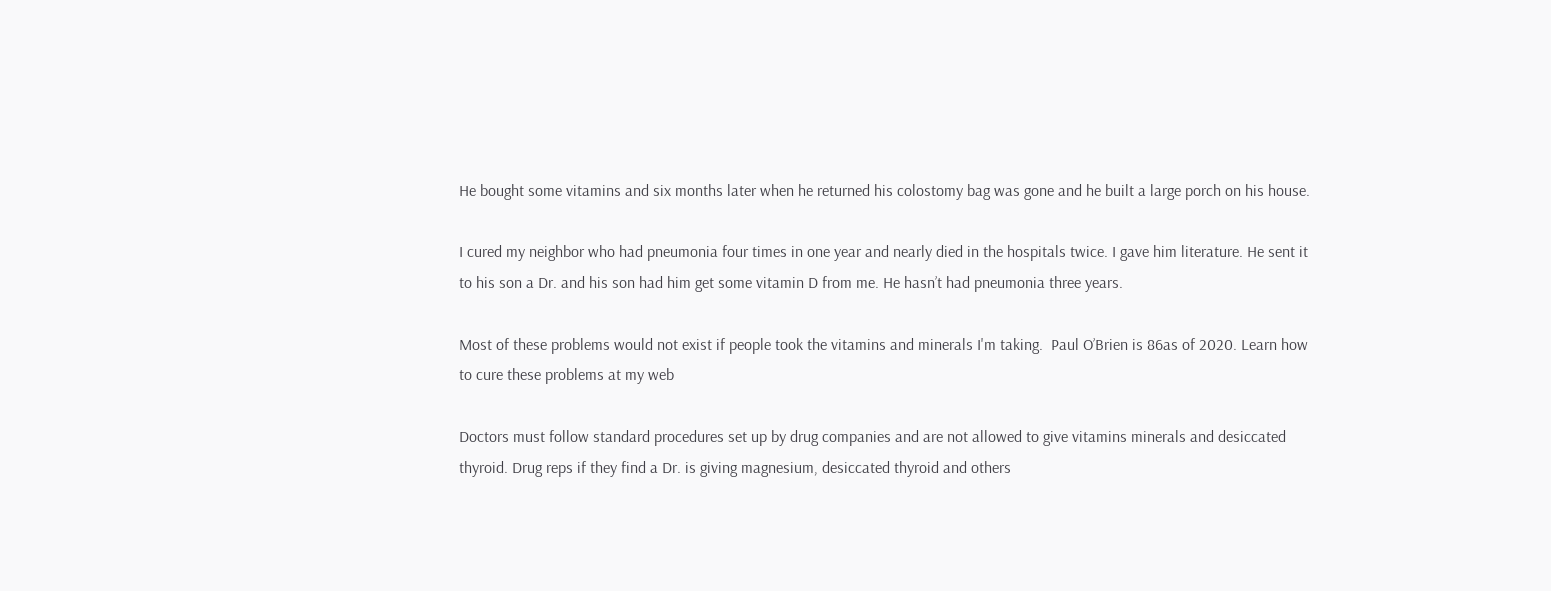He bought some vitamins and six months later when he returned his colostomy bag was gone and he built a large porch on his house.

I cured my neighbor who had pneumonia four times in one year and nearly died in the hospitals twice. I gave him literature. He sent it to his son a Dr. and his son had him get some vitamin D from me. He hasn’t had pneumonia three years.

Most of these problems would not exist if people took the vitamins and minerals I'm taking.  Paul O’Brien is 86as of 2020. Learn how to cure these problems at my web

Doctors must follow standard procedures set up by drug companies and are not allowed to give vitamins minerals and desiccated thyroid. Drug reps if they find a Dr. is giving magnesium, desiccated thyroid and others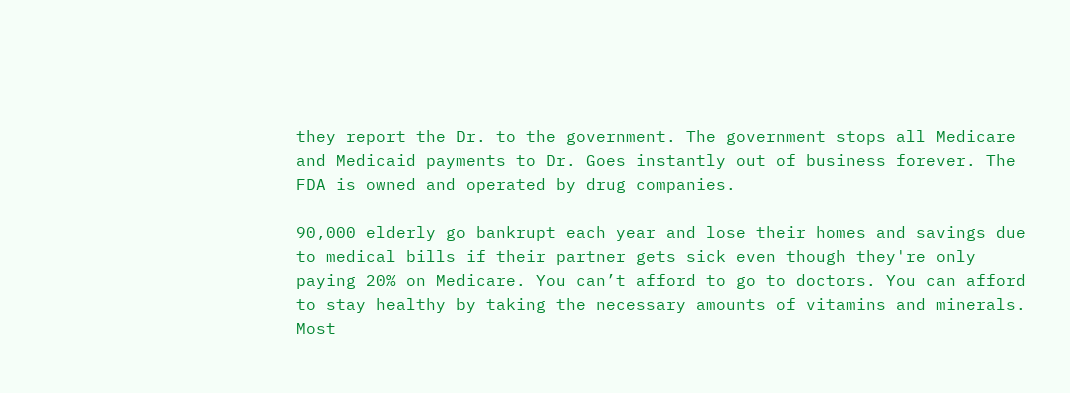they report the Dr. to the government. The government stops all Medicare and Medicaid payments to Dr. Goes instantly out of business forever. The FDA is owned and operated by drug companies.

90,000 elderly go bankrupt each year and lose their homes and savings due to medical bills if their partner gets sick even though they're only paying 20% on Medicare. You can’t afford to go to doctors. You can afford to stay healthy by taking the necessary amounts of vitamins and minerals. Most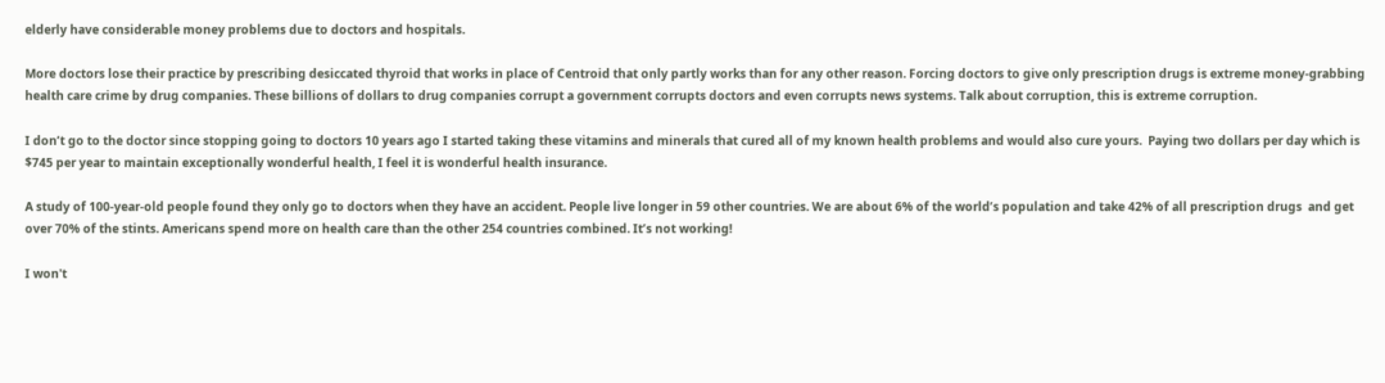elderly have considerable money problems due to doctors and hospitals.

More doctors lose their practice by prescribing desiccated thyroid that works in place of Centroid that only partly works than for any other reason. Forcing doctors to give only prescription drugs is extreme money-grabbing health care crime by drug companies. These billions of dollars to drug companies corrupt a government corrupts doctors and even corrupts news systems. Talk about corruption, this is extreme corruption.

I don’t go to the doctor since stopping going to doctors 10 years ago I started taking these vitamins and minerals that cured all of my known health problems and would also cure yours.  Paying two dollars per day which is $745 per year to maintain exceptionally wonderful health, I feel it is wonderful health insurance.

A study of 100-year-old people found they only go to doctors when they have an accident. People live longer in 59 other countries. We are about 6% of the world’s population and take 42% of all prescription drugs  and get over 70% of the stints. Americans spend more on health care than the other 254 countries combined. It’s not working!

I won't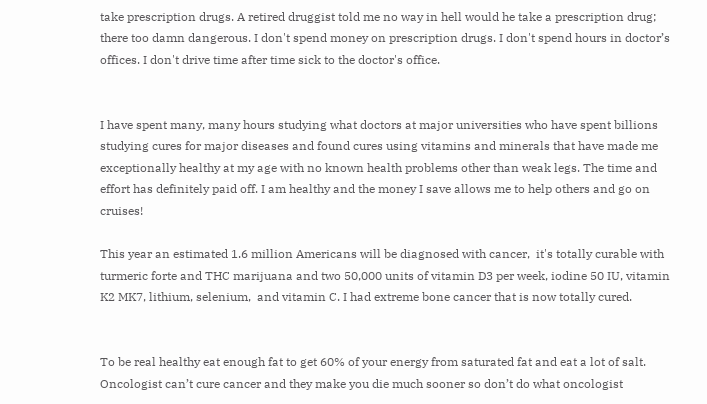take prescription drugs. A retired druggist told me no way in hell would he take a prescription drug; there too damn dangerous. I don't spend money on prescription drugs. I don't spend hours in doctor’s offices. I don't drive time after time sick to the doctor's office.


I have spent many, many hours studying what doctors at major universities who have spent billions studying cures for major diseases and found cures using vitamins and minerals that have made me exceptionally healthy at my age with no known health problems other than weak legs. The time and effort has definitely paid off. I am healthy and the money I save allows me to help others and go on cruises!

This year an estimated 1.6 million Americans will be diagnosed with cancer,  it's totally curable with turmeric forte and THC marijuana and two 50,000 units of vitamin D3 per week, iodine 50 IU, vitamin K2 MK7, lithium, selenium,  and vitamin C. I had extreme bone cancer that is now totally cured.


To be real healthy eat enough fat to get 60% of your energy from saturated fat and eat a lot of salt. Oncologist can’t cure cancer and they make you die much sooner so don’t do what oncologist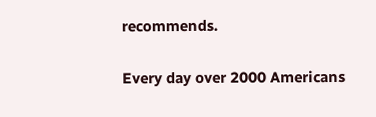recommends.

Every day over 2000 Americans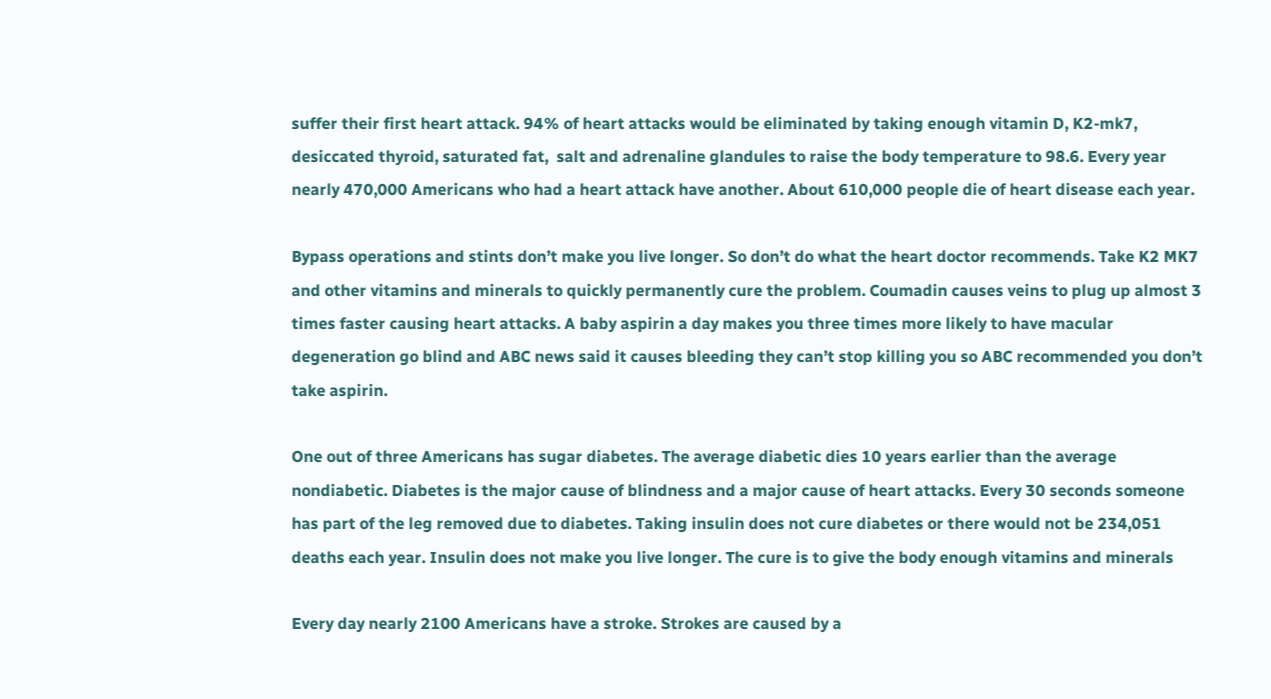suffer their first heart attack. 94% of heart attacks would be eliminated by taking enough vitamin D, K2-mk7, desiccated thyroid, saturated fat,  salt and adrenaline glandules to raise the body temperature to 98.6. Every year nearly 470,000 Americans who had a heart attack have another. About 610,000 people die of heart disease each year.

Bypass operations and stints don’t make you live longer. So don’t do what the heart doctor recommends. Take K2 MK7 and other vitamins and minerals to quickly permanently cure the problem. Coumadin causes veins to plug up almost 3 times faster causing heart attacks. A baby aspirin a day makes you three times more likely to have macular degeneration go blind and ABC news said it causes bleeding they can’t stop killing you so ABC recommended you don’t take aspirin.

One out of three Americans has sugar diabetes. The average diabetic dies 10 years earlier than the average nondiabetic. Diabetes is the major cause of blindness and a major cause of heart attacks. Every 30 seconds someone has part of the leg removed due to diabetes. Taking insulin does not cure diabetes or there would not be 234,051 deaths each year. Insulin does not make you live longer. The cure is to give the body enough vitamins and minerals

Every day nearly 2100 Americans have a stroke. Strokes are caused by a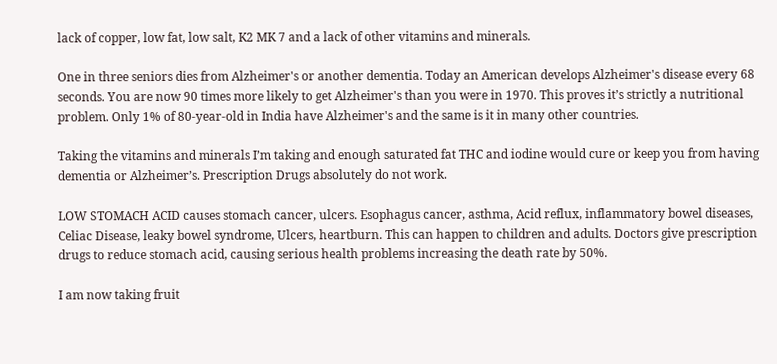lack of copper, low fat, low salt, K2 MK 7 and a lack of other vitamins and minerals.

One in three seniors dies from Alzheimer's or another dementia. Today an American develops Alzheimer's disease every 68 seconds. You are now 90 times more likely to get Alzheimer's than you were in 1970. This proves it’s strictly a nutritional problem. Only 1% of 80-year-old in India have Alzheimer's and the same is it in many other countries.

Taking the vitamins and minerals I’m taking and enough saturated fat THC and iodine would cure or keep you from having dementia or Alzheimer’s. Prescription Drugs absolutely do not work.

LOW STOMACH ACID causes stomach cancer, ulcers. Esophagus cancer, asthma, Acid reflux, inflammatory bowel diseases, Celiac Disease, leaky bowel syndrome, Ulcers, heartburn. This can happen to children and adults. Doctors give prescription drugs to reduce stomach acid, causing serious health problems increasing the death rate by 50%.

I am now taking fruit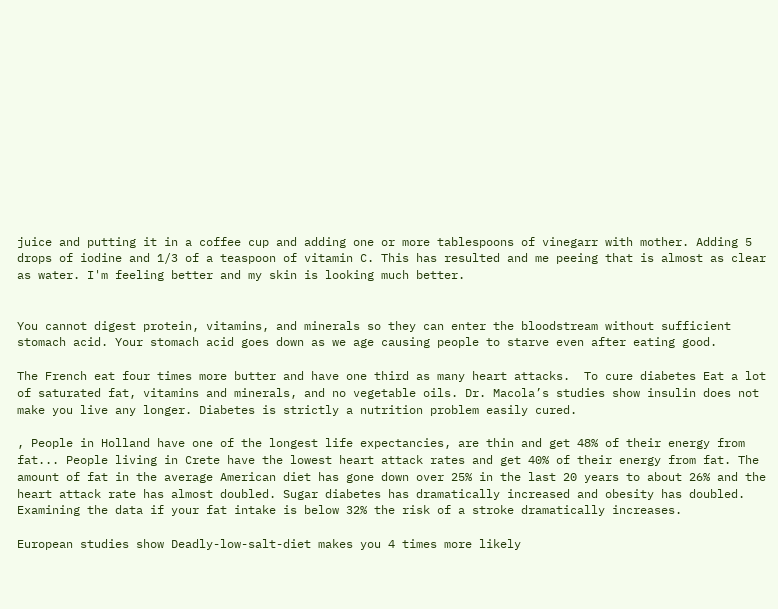juice and putting it in a coffee cup and adding one or more tablespoons of vinegarr with mother. Adding 5 drops of iodine and 1/3 of a teaspoon of vitamin C. This has resulted and me peeing that is almost as clear as water. I'm feeling better and my skin is looking much better.


You cannot digest protein, vitamins, and minerals so they can enter the bloodstream without sufficient stomach acid. Your stomach acid goes down as we age causing people to starve even after eating good.

The French eat four times more butter and have one third as many heart attacks.  To cure diabetes Eat a lot of saturated fat, vitamins and minerals, and no vegetable oils. Dr. Macola’s studies show insulin does not make you live any longer. Diabetes is strictly a nutrition problem easily cured.

, People in Holland have one of the longest life expectancies, are thin and get 48% of their energy from fat... People living in Crete have the lowest heart attack rates and get 40% of their energy from fat. The amount of fat in the average American diet has gone down over 25% in the last 20 years to about 26% and the heart attack rate has almost doubled. Sugar diabetes has dramatically increased and obesity has doubled. Examining the data if your fat intake is below 32% the risk of a stroke dramatically increases.

European studies show Deadly-low-salt-diet makes you 4 times more likely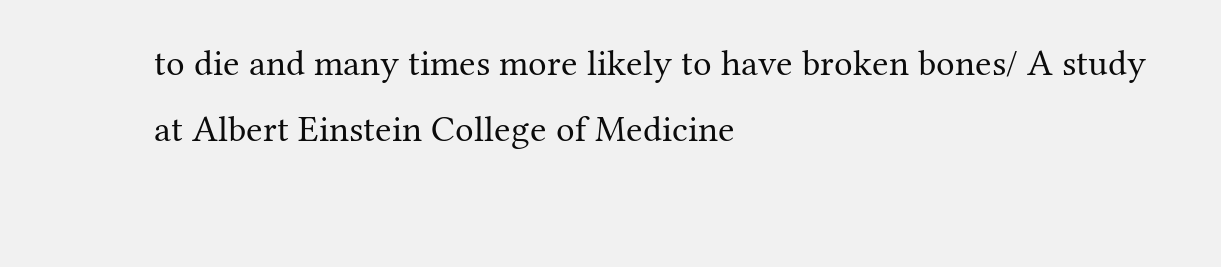to die and many times more likely to have broken bones/ A study at Albert Einstein College of Medicine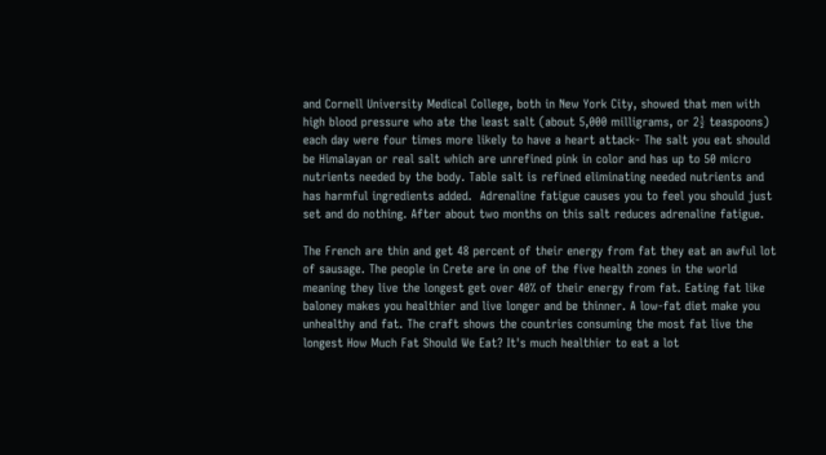and Cornell University Medical College, both in New York City, showed that men with high blood pressure who ate the least salt (about 5,000 milligrams, or 2½ teaspoons) each day were four times more likely to have a heart attack- The salt you eat should be Himalayan or real salt which are unrefined pink in color and has up to 50 micro nutrients needed by the body. Table salt is refined eliminating needed nutrients and has harmful ingredients added.  Adrenaline fatigue causes you to feel you should just set and do nothing. After about two months on this salt reduces adrenaline fatigue.

The French are thin and get 48 percent of their energy from fat they eat an awful lot of sausage. The people in Crete are in one of the five health zones in the world meaning they live the longest get over 40% of their energy from fat. Eating fat like baloney makes you healthier and live longer and be thinner. A low-fat diet make you unhealthy and fat. The craft shows the countries consuming the most fat live the longest How Much Fat Should We Eat? It's much healthier to eat a lot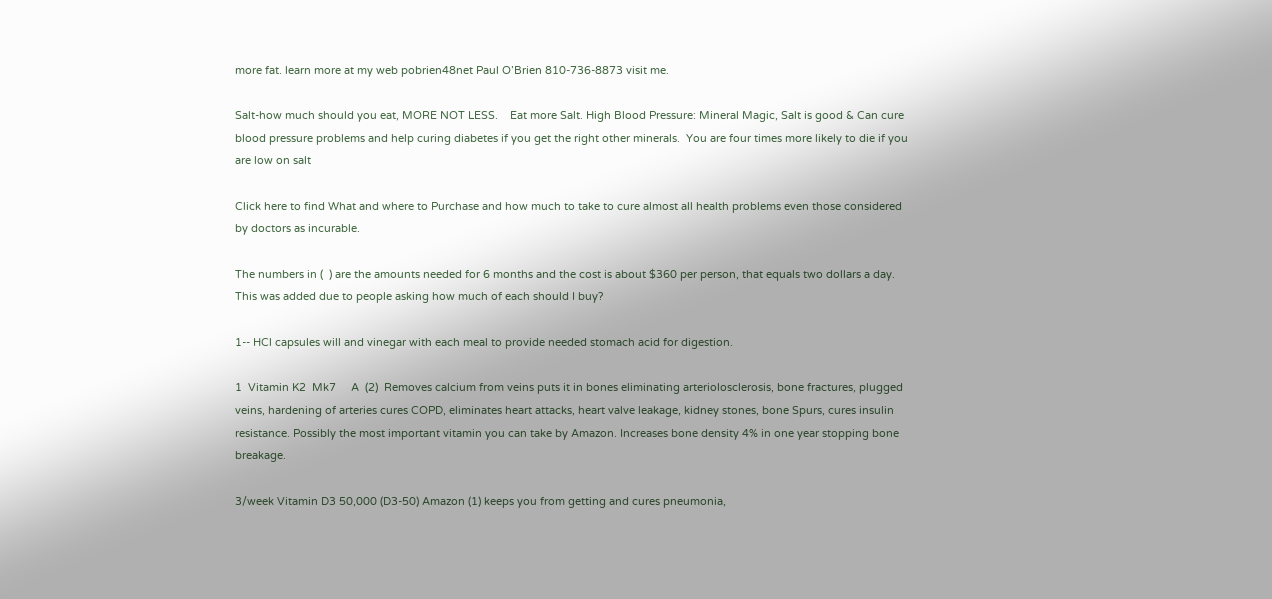more fat. learn more at my web pobrien48net Paul O’Brien 810-736-8873 visit me.

Salt-how much should you eat, MORE NOT LESS.    Eat more Salt. High Blood Pressure: Mineral Magic, Salt is good & Can cure blood pressure problems and help curing diabetes if you get the right other minerals.  You are four times more likely to die if you are low on salt

Click here to find What and where to Purchase and how much to take to cure almost all health problems even those considered by doctors as incurable.

The numbers in (  ) are the amounts needed for 6 months and the cost is about $360 per person, that equals two dollars a day. This was added due to people asking how much of each should I buy?

1-- HCl capsules will and vinegar with each meal to provide needed stomach acid for digestion.

1  Vitamin K2  Mk7     A  (2)  Removes calcium from veins puts it in bones eliminating arteriolosclerosis, bone fractures, plugged veins, hardening of arteries cures COPD, eliminates heart attacks, heart valve leakage, kidney stones, bone Spurs, cures insulin resistance. Possibly the most important vitamin you can take by Amazon. Increases bone density 4% in one year stopping bone breakage.

3/week Vitamin D3 50,000 (D3-50) Amazon (1) keeps you from getting and cures pneumonia,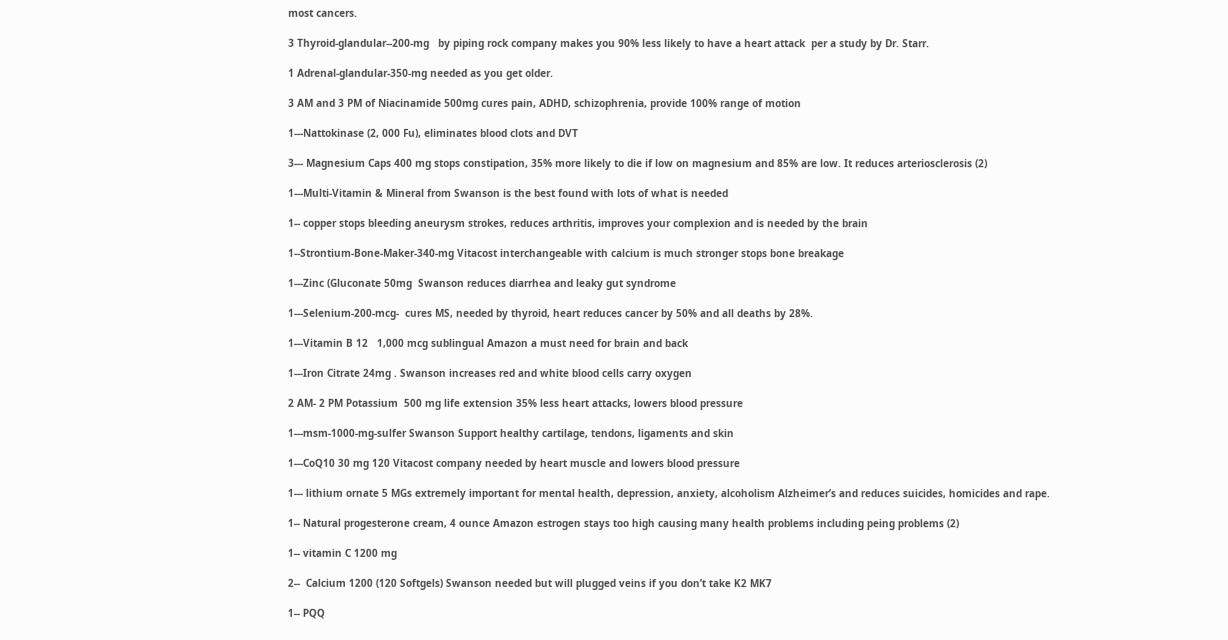most cancers.

3 Thyroid-glandular--200-mg   by piping rock company makes you 90% less likely to have a heart attack  per a study by Dr. Starr.

1 Adrenal-glandular-350-mg needed as you get older.

3 AM and 3 PM of Niacinamide 500mg cures pain, ADHD, schizophrenia, provide 100% range of motion

1---Nattokinase (2, 000 Fu), eliminates blood clots and DVT

3--- Magnesium Caps 400 mg stops constipation, 35% more likely to die if low on magnesium and 85% are low. It reduces arteriosclerosis (2)

1---Multi-Vitamin & Mineral from Swanson is the best found with lots of what is needed

1-- copper stops bleeding aneurysm strokes, reduces arthritis, improves your complexion and is needed by the brain

1--Strontium-Bone-Maker-340-mg Vitacost interchangeable with calcium is much stronger stops bone breakage

1---Zinc (Gluconate 50mg  Swanson reduces diarrhea and leaky gut syndrome

1---Selenium-200-mcg-  cures MS, needed by thyroid, heart reduces cancer by 50% and all deaths by 28%.

1---Vitamin B 12   1,000 mcg sublingual Amazon a must need for brain and back

1---Iron Citrate 24mg . Swanson increases red and white blood cells carry oxygen

2 AM- 2 PM Potassium  500 mg life extension 35% less heart attacks, lowers blood pressure

1---msm-1000-mg-sulfer Swanson Support healthy cartilage, tendons, ligaments and skin

1---CoQ10 30 mg 120 Vitacost company needed by heart muscle and lowers blood pressure

1--- lithium ornate 5 MGs extremely important for mental health, depression, anxiety, alcoholism Alzheimer’s and reduces suicides, homicides and rape.

1-- Natural progesterone cream, 4 ounce Amazon estrogen stays too high causing many health problems including peing problems (2)

1-- vitamin C 1200 mg

2--  Calcium 1200 (120 Softgels) Swanson needed but will plugged veins if you don’t take K2 MK7

1-- PQQ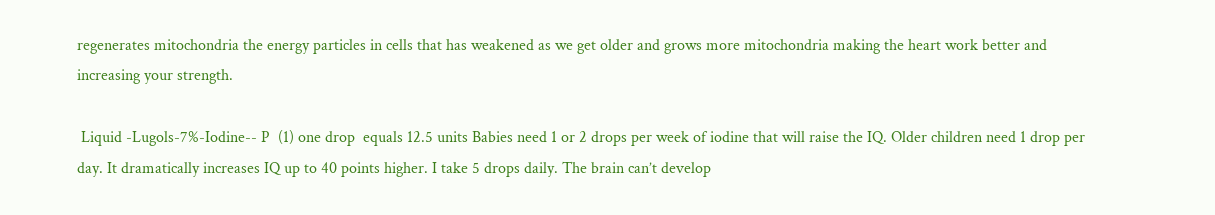regenerates mitochondria the energy particles in cells that has weakened as we get older and grows more mitochondria making the heart work better and increasing your strength.

 Liquid -Lugols-7%-Iodine-- P  (1) one drop  equals 12.5 units Babies need 1 or 2 drops per week of iodine that will raise the IQ. Older children need 1 drop per day. It dramatically increases IQ up to 40 points higher. I take 5 drops daily. The brain can’t develop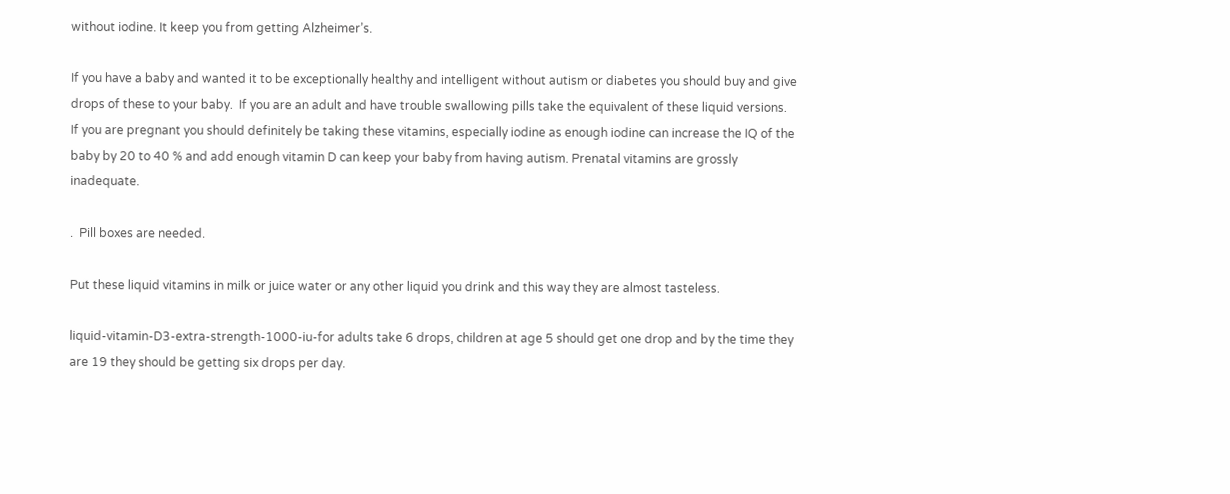without iodine. It keep you from getting Alzheimer’s.

If you have a baby and wanted it to be exceptionally healthy and intelligent without autism or diabetes you should buy and give drops of these to your baby.  If you are an adult and have trouble swallowing pills take the equivalent of these liquid versions. If you are pregnant you should definitely be taking these vitamins, especially iodine as enough iodine can increase the IQ of the baby by 20 to 40 % and add enough vitamin D can keep your baby from having autism. Prenatal vitamins are grossly inadequate.

.  Pill boxes are needed.

Put these liquid vitamins in milk or juice water or any other liquid you drink and this way they are almost tasteless.

liquid-vitamin-D3-extra-strength-1000-iu-for adults take 6 drops, children at age 5 should get one drop and by the time they are 19 they should be getting six drops per day.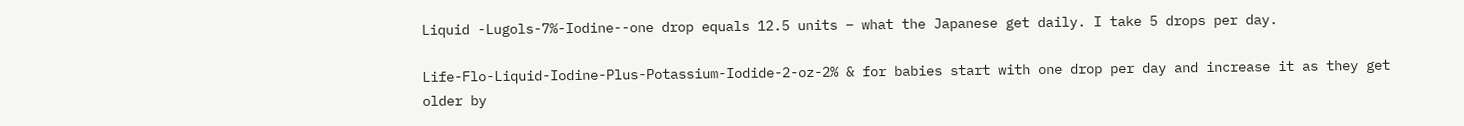Liquid -Lugols-7%-Iodine--one drop equals 12.5 units – what the Japanese get daily. I take 5 drops per day.

Life-Flo-Liquid-Iodine-Plus-Potassium-Iodide-2-oz-2% & for babies start with one drop per day and increase it as they get older by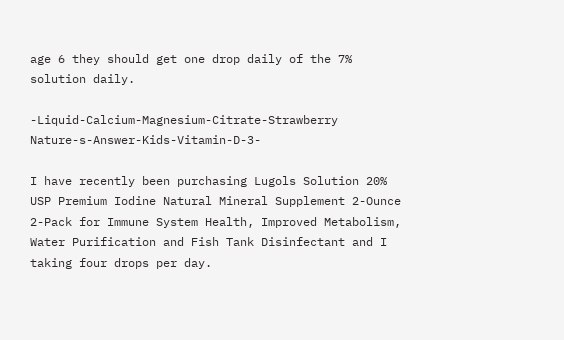age 6 they should get one drop daily of the 7% solution daily.

-Liquid-Calcium-Magnesium-Citrate-Strawberry          Nature-s-Answer-Kids-Vitamin-D-3-

I have recently been purchasing Lugols Solution 20% USP Premium Iodine Natural Mineral Supplement 2-Ounce 2-Pack for Immune System Health, Improved Metabolism, Water Purification and Fish Tank Disinfectant and I taking four drops per day.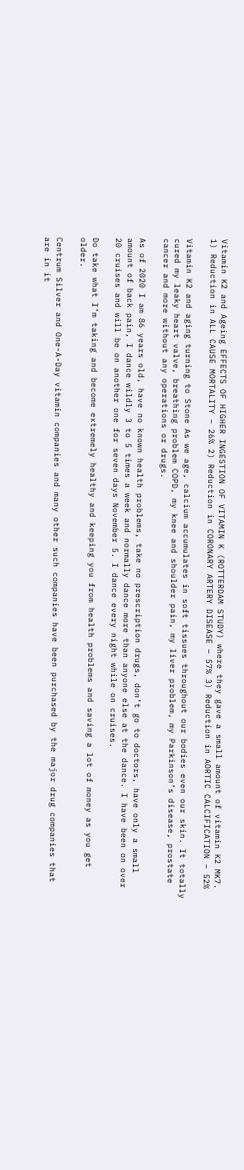Vitamin K2 and Ageing EFFECTS OF HIGHER INGESTION OF VITAMIN K (ROTTERDAM STUDY) where they gave a small amount of vitamin K2 MK7. 1) Reduction in ALL CAUSE MORTALITY – 26% 2) Reduction in CORONARY ARTERY DISEASE – 57% 3) Reduction in AORTIC CALCIFICATION – 52%

Vitamin K2 and aging turning to Stone As we age, calcium accumulates in soft tissues throughout our bodies even our skin. It totally cured my leaky heart valve, breathing problem COPD, my knee and shoulder pain, my liver problem, my Parkinson’s disease, prostate cancer and more without any operations or drugs.

As of 2020 I am 86 years old, have no known health problems, take no prescription drugs, don’t go to doctors, have only a small amount of back pain, I dance wildly 3 to 5 times a week and normally dance more than anyone else at the dance. I have been on over 20 cruises and will be on another one for seven days November 5. I dance every night while on cruises.

Do take what I’m taking and become extremely healthy and keeping you from health problems and saving a lot of money as you get older.

Centrum Silver and One-A-Day vitamin companies and many other such companies have been purchased by the major drug companies that are in it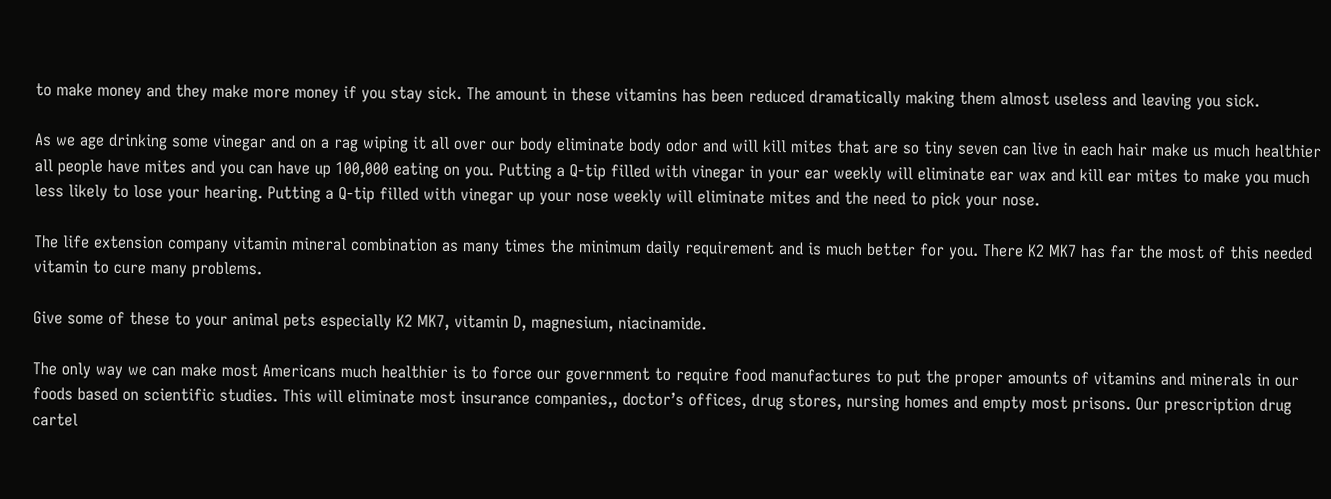to make money and they make more money if you stay sick. The amount in these vitamins has been reduced dramatically making them almost useless and leaving you sick.

As we age drinking some vinegar and on a rag wiping it all over our body eliminate body odor and will kill mites that are so tiny seven can live in each hair make us much healthier all people have mites and you can have up 100,000 eating on you. Putting a Q-tip filled with vinegar in your ear weekly will eliminate ear wax and kill ear mites to make you much less likely to lose your hearing. Putting a Q-tip filled with vinegar up your nose weekly will eliminate mites and the need to pick your nose.

The life extension company vitamin mineral combination as many times the minimum daily requirement and is much better for you. There K2 MK7 has far the most of this needed vitamin to cure many problems.

Give some of these to your animal pets especially K2 MK7, vitamin D, magnesium, niacinamide.

The only way we can make most Americans much healthier is to force our government to require food manufactures to put the proper amounts of vitamins and minerals in our foods based on scientific studies. This will eliminate most insurance companies,, doctor’s offices, drug stores, nursing homes and empty most prisons. Our prescription drug cartel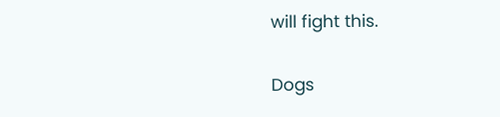will fight this.

Dogs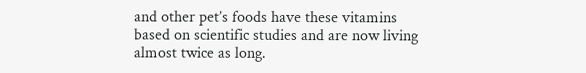and other pet’s foods have these vitamins based on scientific studies and are now living almost twice as long.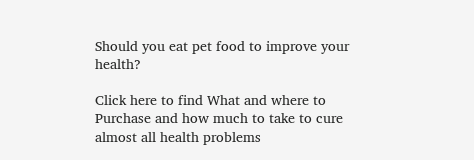Should you eat pet food to improve your health?

Click here to find What and where to Purchase and how much to take to cure almost all health problems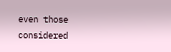even those considered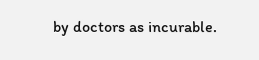by doctors as incurable.